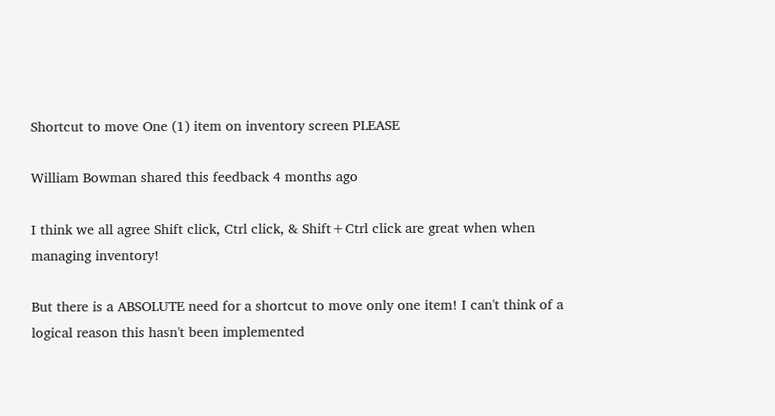Shortcut to move One (1) item on inventory screen PLEASE

William Bowman shared this feedback 4 months ago

I think we all agree Shift click, Ctrl click, & Shift+Ctrl click are great when when managing inventory!

But there is a ABSOLUTE need for a shortcut to move only one item! I can't think of a logical reason this hasn't been implemented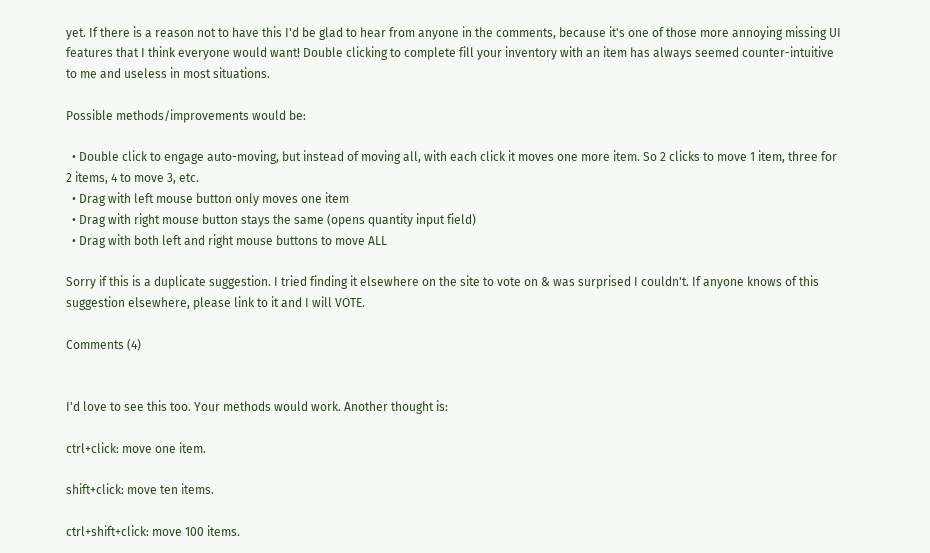yet. If there is a reason not to have this I'd be glad to hear from anyone in the comments, because it's one of those more annoying missing UI features that I think everyone would want! Double clicking to complete fill your inventory with an item has always seemed counter-intuitive to me and useless in most situations.

Possible methods/improvements would be:

  • Double click to engage auto-moving, but instead of moving all, with each click it moves one more item. So 2 clicks to move 1 item, three for 2 items, 4 to move 3, etc.
  • Drag with left mouse button only moves one item
  • Drag with right mouse button stays the same (opens quantity input field)
  • Drag with both left and right mouse buttons to move ALL

Sorry if this is a duplicate suggestion. I tried finding it elsewhere on the site to vote on & was surprised I couldn't. If anyone knows of this suggestion elsewhere, please link to it and I will VOTE.

Comments (4)


I'd love to see this too. Your methods would work. Another thought is:

ctrl+click: move one item.

shift+click: move ten items.

ctrl+shift+click: move 100 items.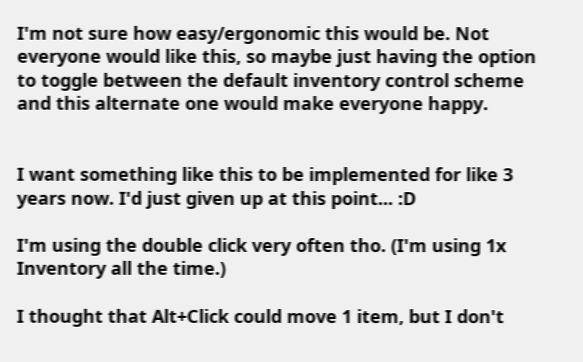I'm not sure how easy/ergonomic this would be. Not everyone would like this, so maybe just having the option to toggle between the default inventory control scheme and this alternate one would make everyone happy.


I want something like this to be implemented for like 3 years now. I'd just given up at this point... :D

I'm using the double click very often tho. (I'm using 1x Inventory all the time.)

I thought that Alt+Click could move 1 item, but I don't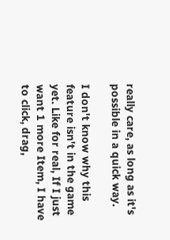really care, as long as it's possible in a quick way.

I don't know why this feature isn't in the game yet. Like for real, If I just want 1 more Item, I have to click, drag,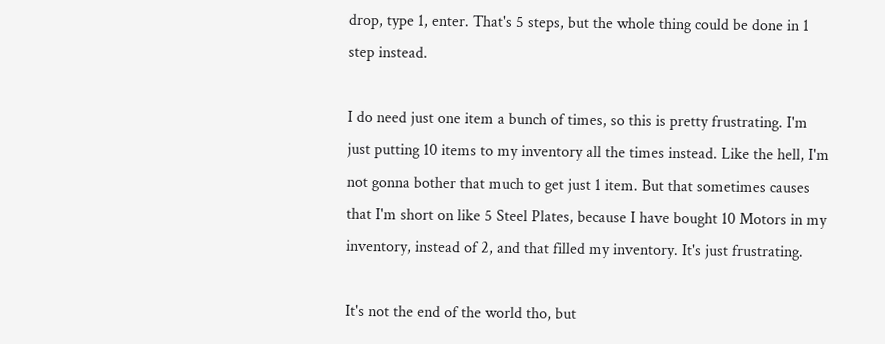drop, type 1, enter. That's 5 steps, but the whole thing could be done in 1 step instead.

I do need just one item a bunch of times, so this is pretty frustrating. I'm just putting 10 items to my inventory all the times instead. Like the hell, I'm not gonna bother that much to get just 1 item. But that sometimes causes that I'm short on like 5 Steel Plates, because I have bought 10 Motors in my inventory, instead of 2, and that filled my inventory. It's just frustrating.

It's not the end of the world tho, but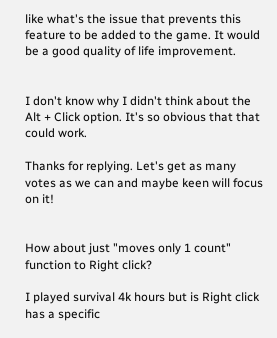like what's the issue that prevents this feature to be added to the game. It would be a good quality of life improvement.


I don't know why I didn't think about the Alt + Click option. It's so obvious that that could work.

Thanks for replying. Let's get as many votes as we can and maybe keen will focus on it!


How about just "moves only 1 count" function to Right click?

I played survival 4k hours but is Right click has a specific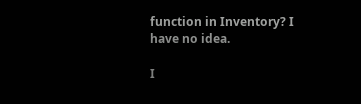function in Inventory? I have no idea.

I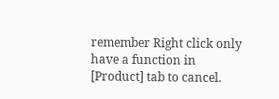remember Right click only have a function in [Product] tab to cancel.